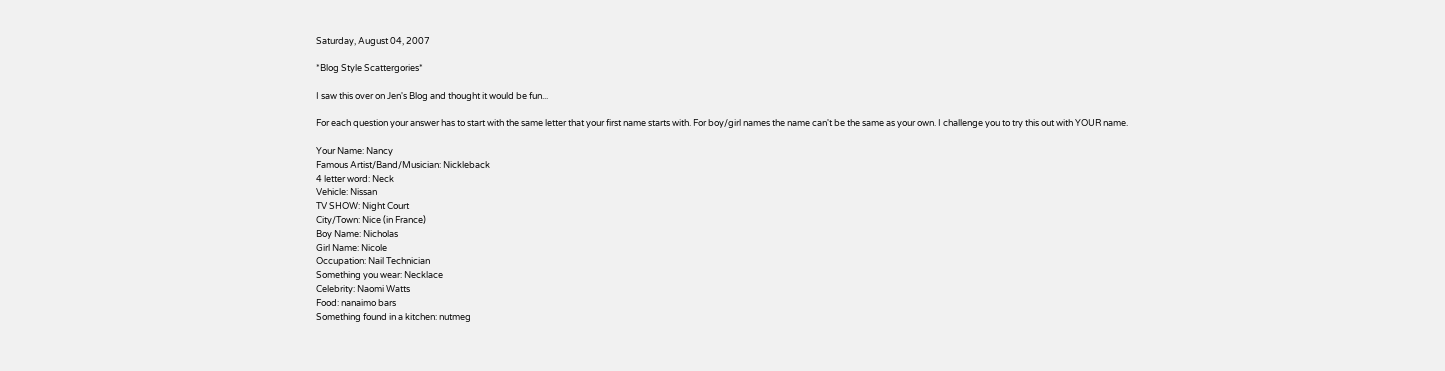Saturday, August 04, 2007

*Blog Style Scattergories*

I saw this over on Jen's Blog and thought it would be fun...

For each question your answer has to start with the same letter that your first name starts with. For boy/girl names the name can't be the same as your own. I challenge you to try this out with YOUR name.

Your Name: Nancy
Famous Artist/Band/Musician: Nickleback
4 letter word: Neck
Vehicle: Nissan
TV SHOW: Night Court
City/Town: Nice (in France)
Boy Name: Nicholas
Girl Name: Nicole
Occupation: Nail Technician
Something you wear: Necklace
Celebrity: Naomi Watts
Food: nanaimo bars
Something found in a kitchen: nutmeg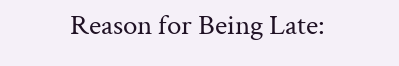Reason for Being Late: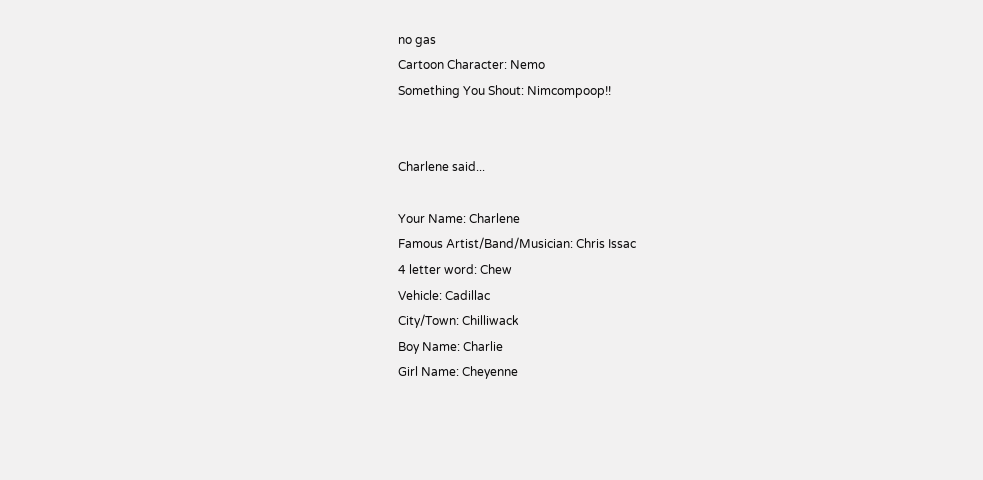no gas
Cartoon Character: Nemo
Something You Shout: Nimcompoop!!


Charlene said...

Your Name: Charlene
Famous Artist/Band/Musician: Chris Issac
4 letter word: Chew
Vehicle: Cadillac
City/Town: Chilliwack
Boy Name: Charlie
Girl Name: Cheyenne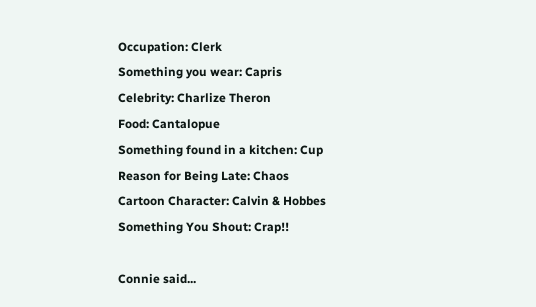Occupation: Clerk
Something you wear: Capris
Celebrity: Charlize Theron
Food: Cantalopue
Something found in a kitchen: Cup
Reason for Being Late: Chaos
Cartoon Character: Calvin & Hobbes
Something You Shout: Crap!!

Connie said...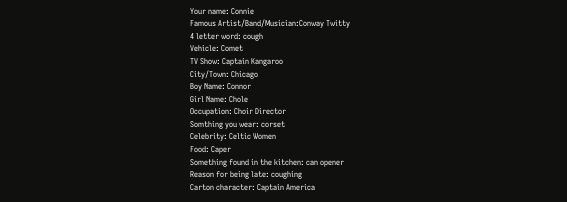Your name: Connie
Famous Artist/Band/Musician:Conway Twitty
4 letter word: cough
Vehicle: Comet
TV Show: Captain Kangaroo
City/Town: Chicago
Boy Name: Connor
Girl Name: Chole
Occupation: Choir Director
Somthing you wear: corset
Celebrity: Celtic Women
Food: Caper
Something found in the kitchen: can opener
Reason for being late: coughing
Carton character: Captain America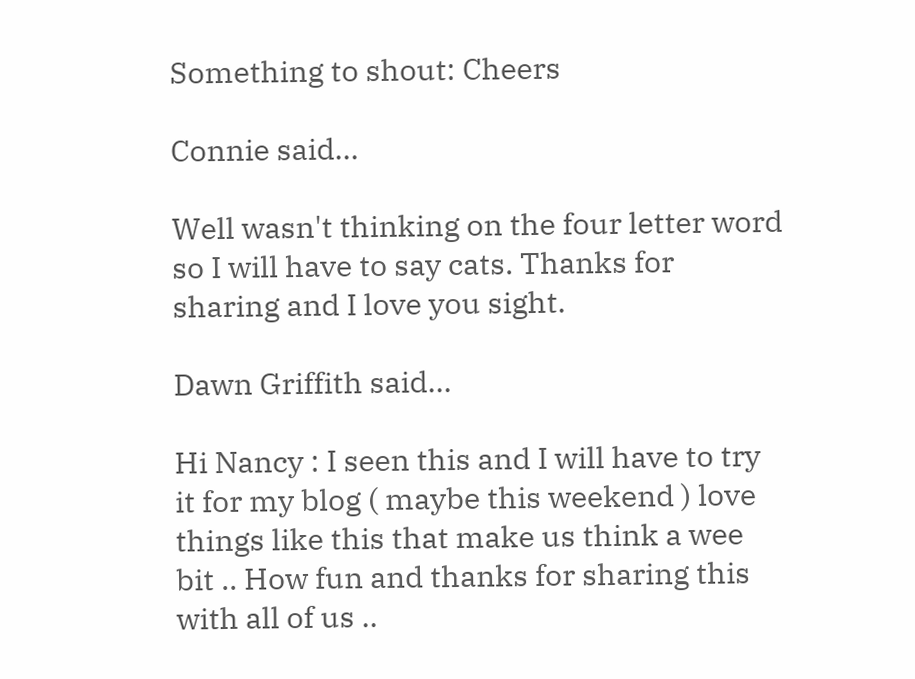Something to shout: Cheers

Connie said...

Well wasn't thinking on the four letter word so I will have to say cats. Thanks for sharing and I love you sight.

Dawn Griffith said...

Hi Nancy : I seen this and I will have to try it for my blog ( maybe this weekend ) love things like this that make us think a wee bit .. How fun and thanks for sharing this with all of us ..